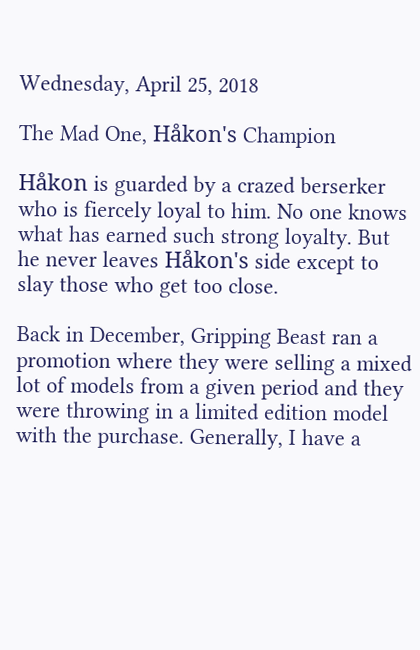Wednesday, April 25, 2018

The Mad One, Håkon's Champion

Håkon is guarded by a crazed berserker who is fiercely loyal to him. No one knows what has earned such strong loyalty. But he never leaves Håkon's side except to slay those who get too close.

Back in December, Gripping Beast ran a promotion where they were selling a mixed lot of models from a given period and they were throwing in a limited edition model with the purchase. Generally, I have a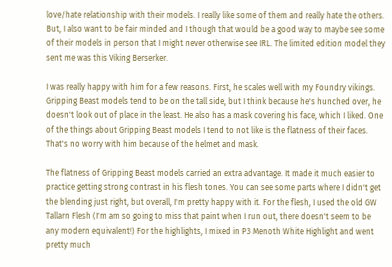love/hate relationship with their models. I really like some of them and really hate the others. But, I also want to be fair minded and I though that would be a good way to maybe see some of their models in person that I might never otherwise see IRL. The limited edition model they sent me was this Viking Berserker.

I was really happy with him for a few reasons. First, he scales well with my Foundry vikings. Gripping Beast models tend to be on the tall side, but I think because he's hunched over, he doesn't look out of place in the least. He also has a mask covering his face, which I liked. One of the things about Gripping Beast models I tend to not like is the flatness of their faces. That's no worry with him because of the helmet and mask.

The flatness of Gripping Beast models carried an extra advantage. It made it much easier to practice getting strong contrast in his flesh tones. You can see some parts where I didn't get the blending just right, but overall, I'm pretty happy with it. For the flesh, I used the old GW Tallarn Flesh (I'm am so going to miss that paint when I run out, there doesn't seem to be any modern equivalent!) For the highlights, I mixed in P3 Menoth White Highlight and went pretty much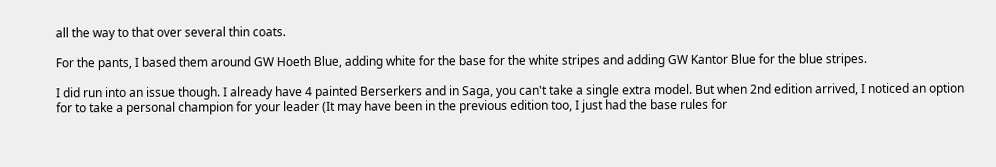all the way to that over several thin coats.

For the pants, I based them around GW Hoeth Blue, adding white for the base for the white stripes and adding GW Kantor Blue for the blue stripes.

I did run into an issue though. I already have 4 painted Berserkers and in Saga, you can't take a single extra model. But when 2nd edition arrived, I noticed an option for to take a personal champion for your leader (It may have been in the previous edition too, I just had the base rules for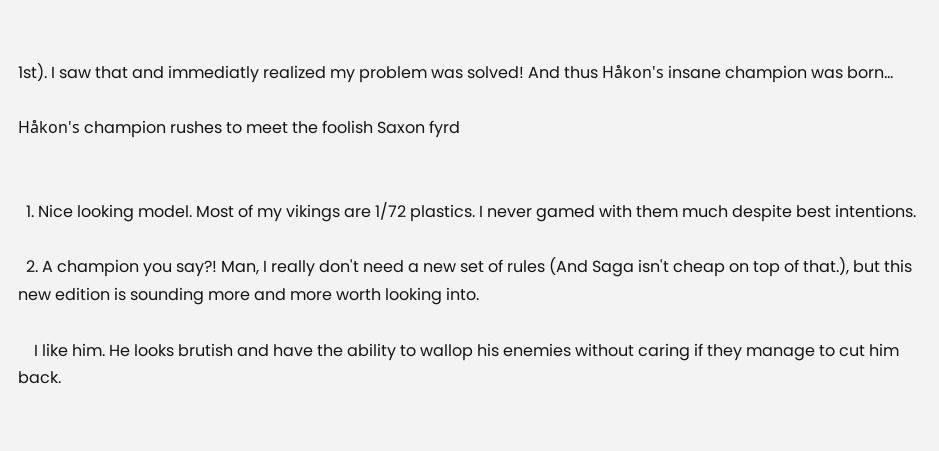1st). I saw that and immediatly realized my problem was solved! And thus Håkon's insane champion was born...

Håkon's champion rushes to meet the foolish Saxon fyrd


  1. Nice looking model. Most of my vikings are 1/72 plastics. I never gamed with them much despite best intentions.

  2. A champion you say?! Man, I really don't need a new set of rules (And Saga isn't cheap on top of that.), but this new edition is sounding more and more worth looking into.

    I like him. He looks brutish and have the ability to wallop his enemies without caring if they manage to cut him back.